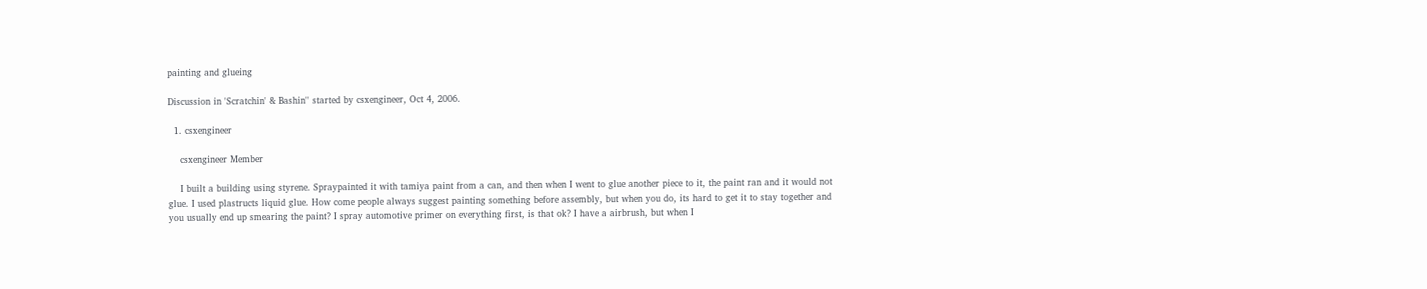painting and glueing

Discussion in 'Scratchin' & Bashin'' started by csxengineer, Oct 4, 2006.

  1. csxengineer

    csxengineer Member

    I built a building using styrene. Spraypainted it with tamiya paint from a can, and then when I went to glue another piece to it, the paint ran and it would not glue. I used plastructs liquid glue. How come people always suggest painting something before assembly, but when you do, its hard to get it to stay together and you usually end up smearing the paint? I spray automotive primer on everything first, is that ok? I have a airbrush, but when I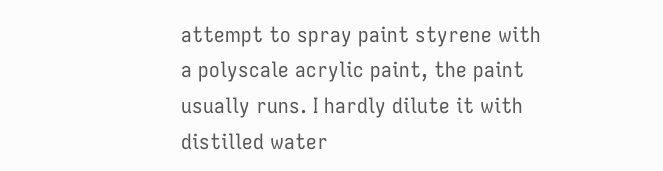attempt to spray paint styrene with a polyscale acrylic paint, the paint usually runs. I hardly dilute it with distilled water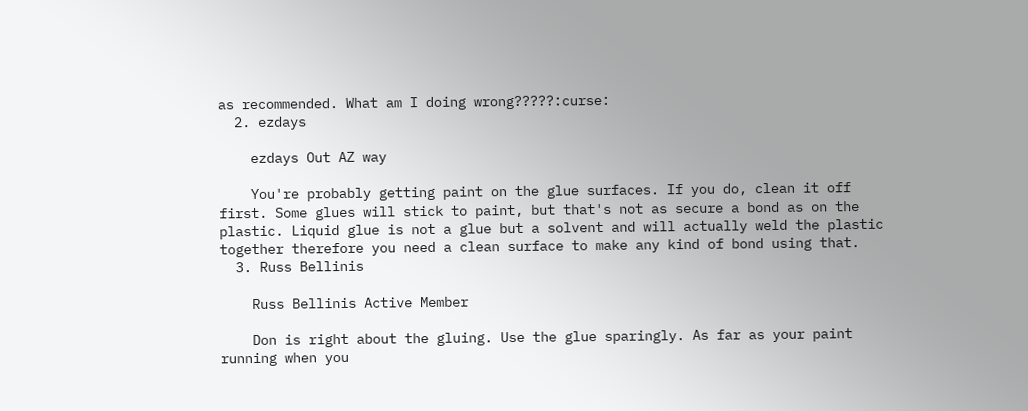as recommended. What am I doing wrong?????:curse:
  2. ezdays

    ezdays Out AZ way

    You're probably getting paint on the glue surfaces. If you do, clean it off first. Some glues will stick to paint, but that's not as secure a bond as on the plastic. Liquid glue is not a glue but a solvent and will actually weld the plastic together therefore you need a clean surface to make any kind of bond using that.
  3. Russ Bellinis

    Russ Bellinis Active Member

    Don is right about the gluing. Use the glue sparingly. As far as your paint running when you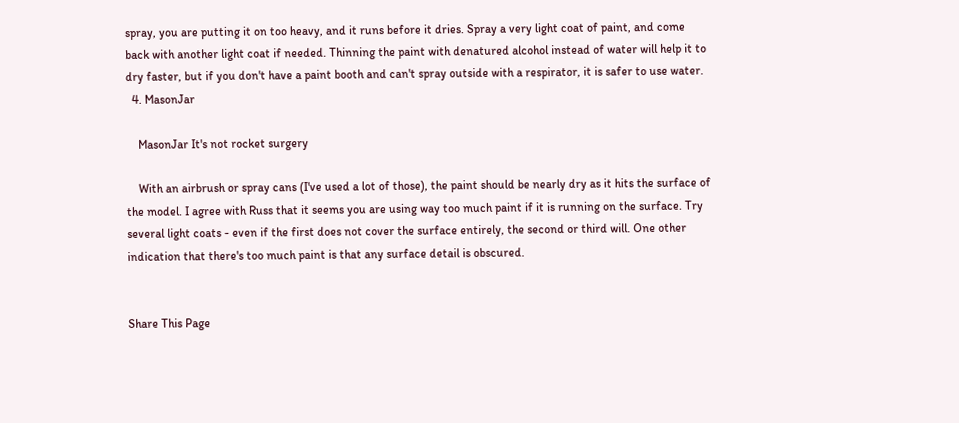spray, you are putting it on too heavy, and it runs before it dries. Spray a very light coat of paint, and come back with another light coat if needed. Thinning the paint with denatured alcohol instead of water will help it to dry faster, but if you don't have a paint booth and can't spray outside with a respirator, it is safer to use water.
  4. MasonJar

    MasonJar It's not rocket surgery

    With an airbrush or spray cans (I've used a lot of those), the paint should be nearly dry as it hits the surface of the model. I agree with Russ that it seems you are using way too much paint if it is running on the surface. Try several light coats - even if the first does not cover the surface entirely, the second or third will. One other indication that there's too much paint is that any surface detail is obscured.


Share This Page